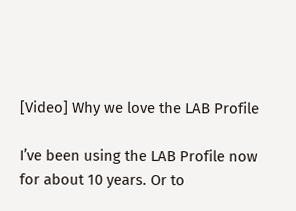[Video] Why we love the LAB Profile

I’ve been using the LAB Profile now for about 10 years. Or to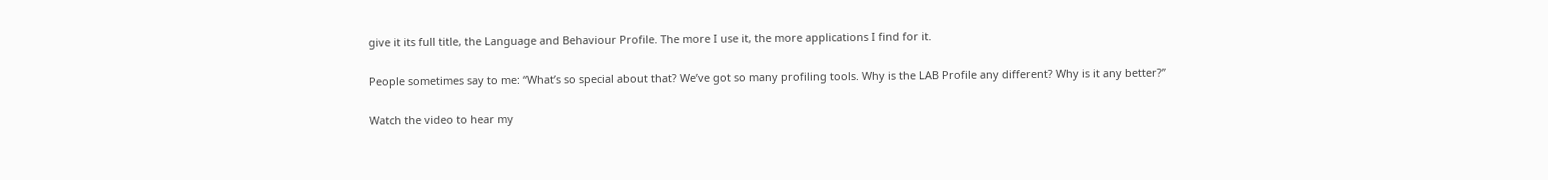give it its full title, the Language and Behaviour Profile. The more I use it, the more applications I find for it.

People sometimes say to me: “What’s so special about that? We’ve got so many profiling tools. Why is the LAB Profile any different? Why is it any better?”

Watch the video to hear my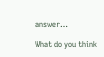answer…

What do you think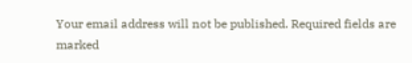Your email address will not be published. Required fields are marked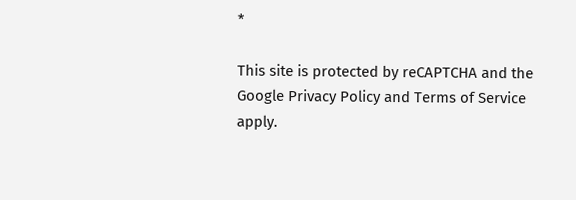*

This site is protected by reCAPTCHA and the Google Privacy Policy and Terms of Service apply.